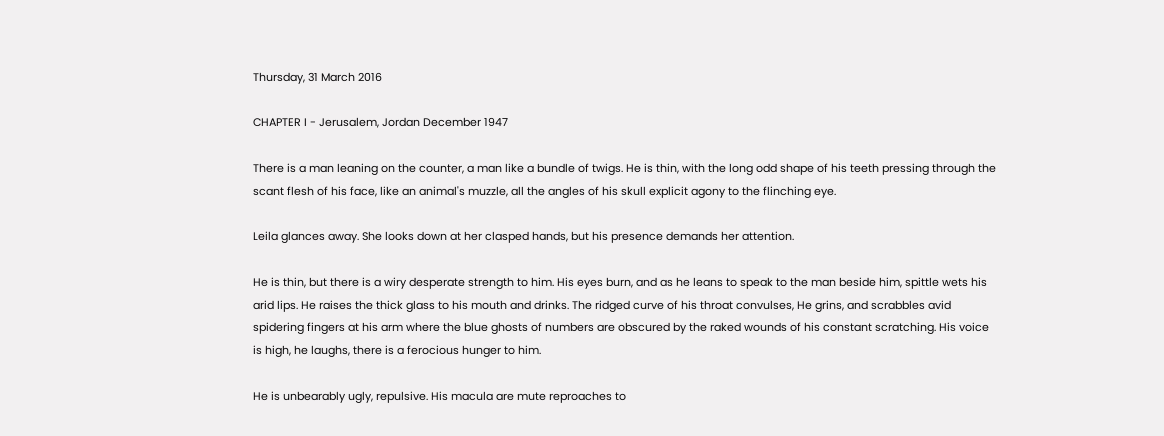Thursday, 31 March 2016

CHAPTER I - Jerusalem, Jordan December 1947

There is a man leaning on the counter, a man like a bundle of twigs. He is thin, with the long odd shape of his teeth pressing through the scant flesh of his face, like an animal's muzzle, all the angles of his skull explicit agony to the flinching eye.

Leila glances away. She looks down at her clasped hands, but his presence demands her attention.

He is thin, but there is a wiry desperate strength to him. His eyes burn, and as he leans to speak to the man beside him, spittle wets his arid lips. He raises the thick glass to his mouth and drinks. The ridged curve of his throat convulses, He grins, and scrabbles avid spidering fingers at his arm where the blue ghosts of numbers are obscured by the raked wounds of his constant scratching. His voice is high, he laughs, there is a ferocious hunger to him.

He is unbearably ugly, repulsive. His macula are mute reproaches to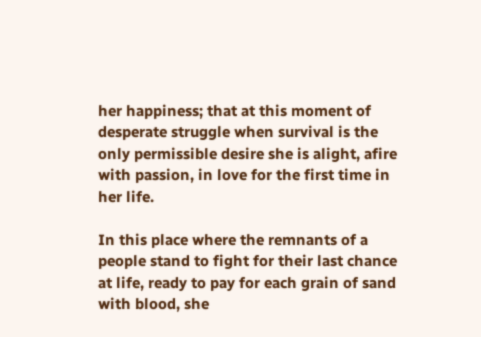her happiness; that at this moment of desperate struggle when survival is the only permissible desire she is alight, afire with passion, in love for the first time in her life.

In this place where the remnants of a people stand to fight for their last chance at life, ready to pay for each grain of sand with blood, she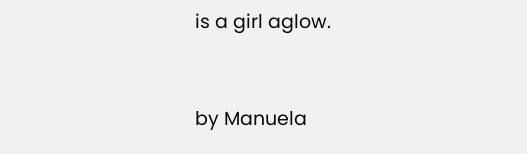is a girl aglow.


by Manuela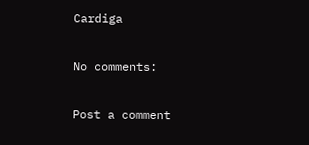Cardiga

No comments:

Post a comment